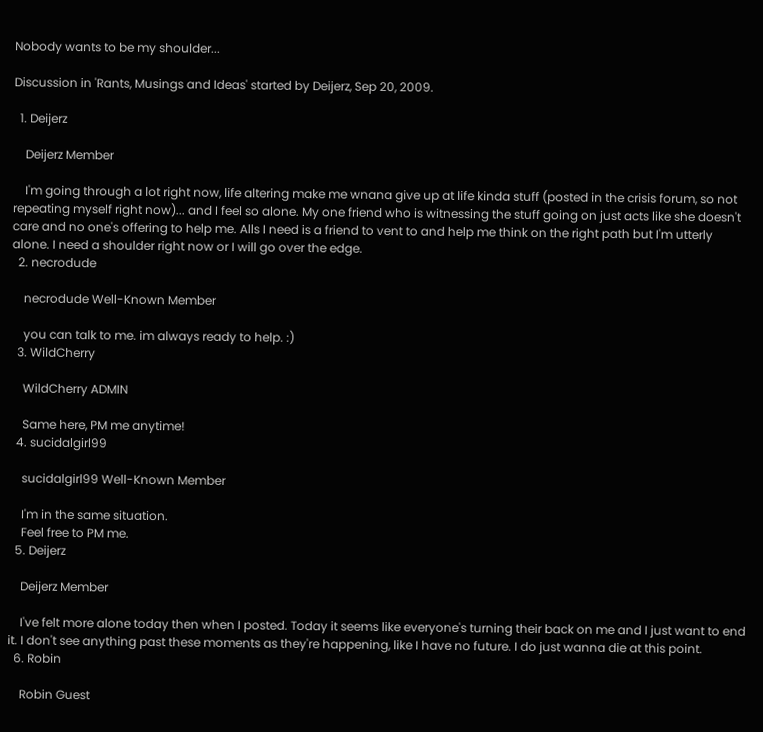Nobody wants to be my shoulder...

Discussion in 'Rants, Musings and Ideas' started by Deijerz, Sep 20, 2009.

  1. Deijerz

    Deijerz Member

    I'm going through a lot right now, life altering make me wnana give up at life kinda stuff (posted in the crisis forum, so not repeating myself right now)... and I feel so alone. My one friend who is witnessing the stuff going on just acts like she doesn't care and no one's offering to help me. Alls I need is a friend to vent to and help me think on the right path but I'm utterly alone. I need a shoulder right now or I will go over the edge.
  2. necrodude

    necrodude Well-Known Member

    you can talk to me. im always ready to help. :)
  3. WildCherry

    WildCherry ADMIN

    Same here, PM me anytime!
  4. sucidalgirl99

    sucidalgirl99 Well-Known Member

    I'm in the same situation.
    Feel free to PM me.
  5. Deijerz

    Deijerz Member

    I've felt more alone today then when I posted. Today it seems like everyone's turning their back on me and I just want to end it. I don't see anything past these moments as they're happening, like I have no future. I do just wanna die at this point.
  6. Robin

    Robin Guest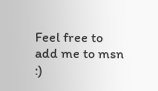Feel free to add me to msn :)